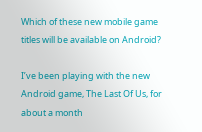Which of these new mobile game titles will be available on Android?

I’ve been playing with the new Android game, The Last Of Us, for about a month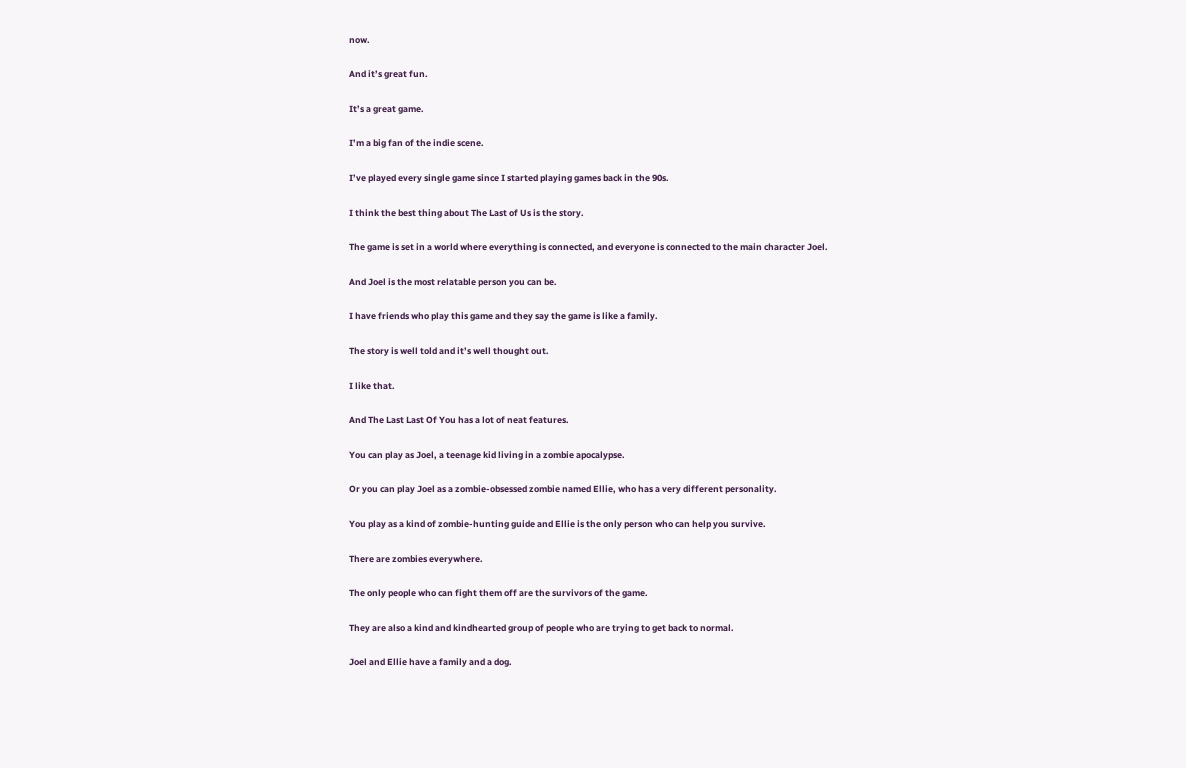now.

And it’s great fun.

It’s a great game.

I’m a big fan of the indie scene.

I’ve played every single game since I started playing games back in the 90s.

I think the best thing about The Last of Us is the story.

The game is set in a world where everything is connected, and everyone is connected to the main character Joel.

And Joel is the most relatable person you can be.

I have friends who play this game and they say the game is like a family.

The story is well told and it’s well thought out.

I like that.

And The Last Last Of You has a lot of neat features.

You can play as Joel, a teenage kid living in a zombie apocalypse.

Or you can play Joel as a zombie-obsessed zombie named Ellie, who has a very different personality.

You play as a kind of zombie-hunting guide and Ellie is the only person who can help you survive.

There are zombies everywhere.

The only people who can fight them off are the survivors of the game.

They are also a kind and kindhearted group of people who are trying to get back to normal.

Joel and Ellie have a family and a dog.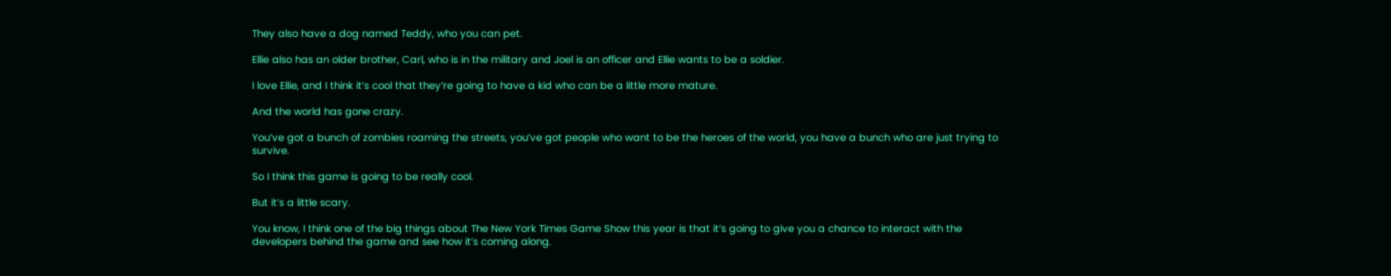They also have a dog named Teddy, who you can pet.

Ellie also has an older brother, Carl, who is in the military and Joel is an officer and Ellie wants to be a soldier.

I love Ellie, and I think it’s cool that they’re going to have a kid who can be a little more mature.

And the world has gone crazy.

You’ve got a bunch of zombies roaming the streets, you’ve got people who want to be the heroes of the world, you have a bunch who are just trying to survive.

So I think this game is going to be really cool.

But it’s a little scary.

You know, I think one of the big things about The New York Times Game Show this year is that it’s going to give you a chance to interact with the developers behind the game and see how it’s coming along.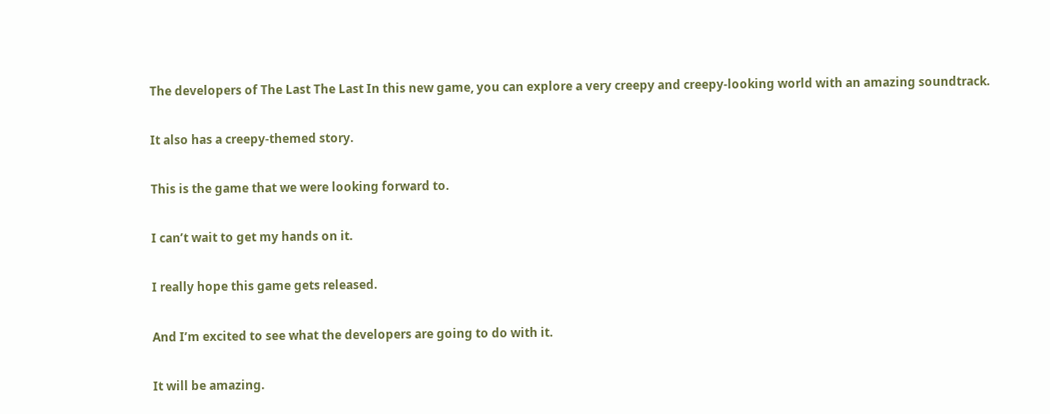The developers of The Last The Last In this new game, you can explore a very creepy and creepy-looking world with an amazing soundtrack.

It also has a creepy-themed story.

This is the game that we were looking forward to.

I can’t wait to get my hands on it.

I really hope this game gets released.

And I’m excited to see what the developers are going to do with it.

It will be amazing.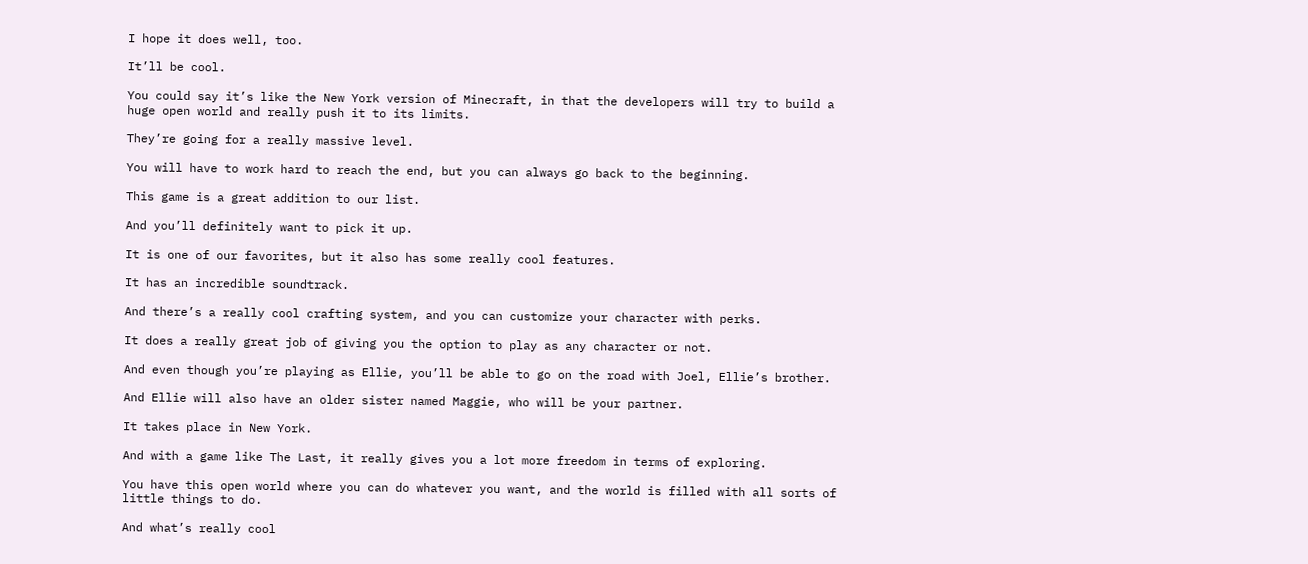I hope it does well, too.

It’ll be cool.

You could say it’s like the New York version of Minecraft, in that the developers will try to build a huge open world and really push it to its limits.

They’re going for a really massive level.

You will have to work hard to reach the end, but you can always go back to the beginning.

This game is a great addition to our list.

And you’ll definitely want to pick it up.

It is one of our favorites, but it also has some really cool features.

It has an incredible soundtrack.

And there’s a really cool crafting system, and you can customize your character with perks.

It does a really great job of giving you the option to play as any character or not.

And even though you’re playing as Ellie, you’ll be able to go on the road with Joel, Ellie’s brother.

And Ellie will also have an older sister named Maggie, who will be your partner.

It takes place in New York.

And with a game like The Last, it really gives you a lot more freedom in terms of exploring.

You have this open world where you can do whatever you want, and the world is filled with all sorts of little things to do.

And what’s really cool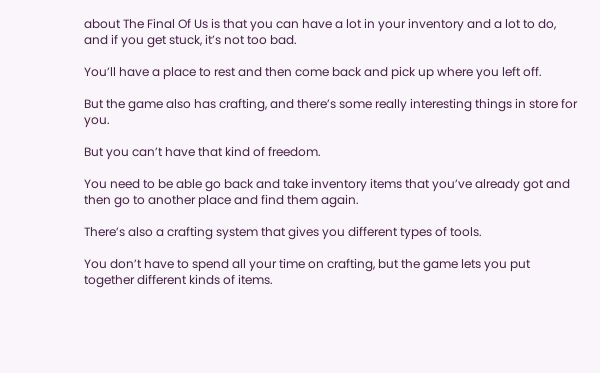about The Final Of Us is that you can have a lot in your inventory and a lot to do, and if you get stuck, it’s not too bad.

You’ll have a place to rest and then come back and pick up where you left off.

But the game also has crafting, and there’s some really interesting things in store for you.

But you can’t have that kind of freedom.

You need to be able go back and take inventory items that you’ve already got and then go to another place and find them again.

There’s also a crafting system that gives you different types of tools.

You don’t have to spend all your time on crafting, but the game lets you put together different kinds of items.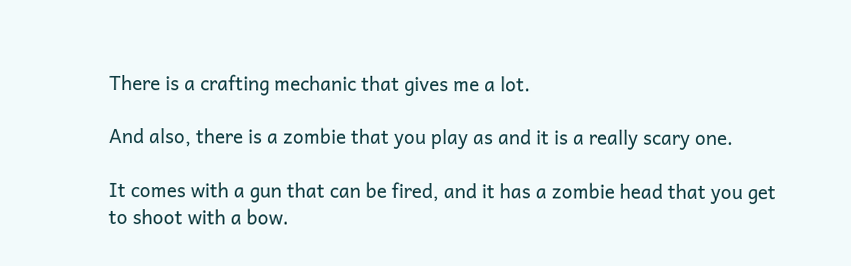There is a crafting mechanic that gives me a lot.

And also, there is a zombie that you play as and it is a really scary one.

It comes with a gun that can be fired, and it has a zombie head that you get to shoot with a bow.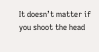It doesn’t matter if you shoot the head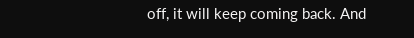off, it will keep coming back. And